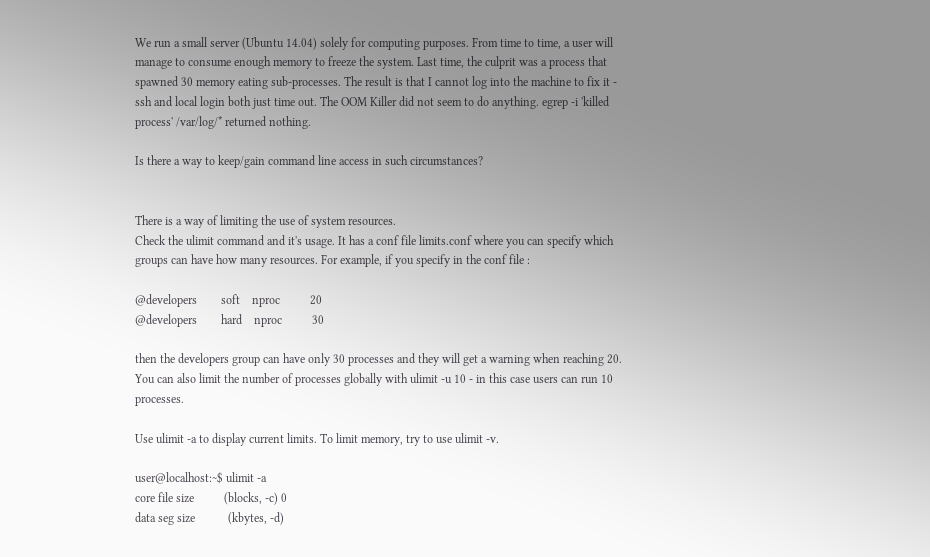We run a small server (Ubuntu 14.04) solely for computing purposes. From time to time, a user will manage to consume enough memory to freeze the system. Last time, the culprit was a process that spawned 30 memory eating sub-processes. The result is that I cannot log into the machine to fix it - ssh and local login both just time out. The OOM Killer did not seem to do anything. egrep -i 'killed process' /var/log/* returned nothing.

Is there a way to keep/gain command line access in such circumstances?


There is a way of limiting the use of system resources.
Check the ulimit command and it's usage. It has a conf file limits.conf where you can specify which groups can have how many resources. For example, if you specify in the conf file :

@developers        soft    nproc          20
@developers        hard    nproc          30

then the developers group can have only 30 processes and they will get a warning when reaching 20. You can also limit the number of processes globally with ulimit -u 10 - in this case users can run 10 processes.

Use ulimit -a to display current limits. To limit memory, try to use ulimit -v.

user@localhost:~$ ulimit -a
core file size          (blocks, -c) 0
data seg size           (kbytes, -d)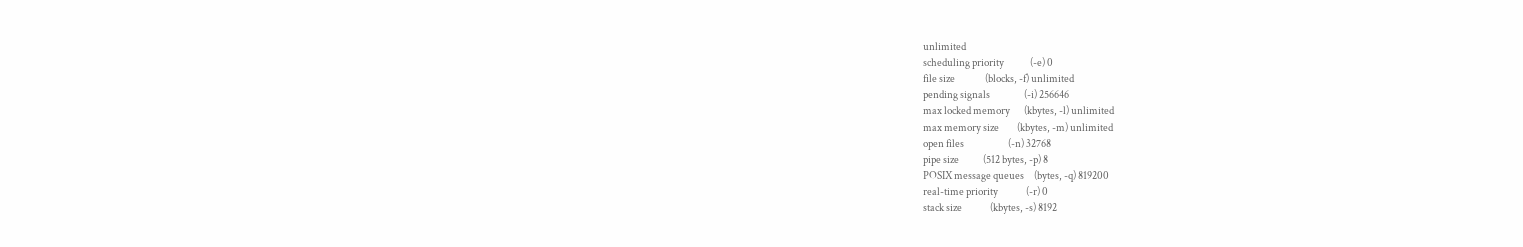unlimited
scheduling priority             (-e) 0
file size               (blocks, -f) unlimited
pending signals                 (-i) 256646
max locked memory       (kbytes, -l) unlimited
max memory size         (kbytes, -m) unlimited
open files                      (-n) 32768
pipe size            (512 bytes, -p) 8
POSIX message queues     (bytes, -q) 819200
real-time priority              (-r) 0
stack size              (kbytes, -s) 8192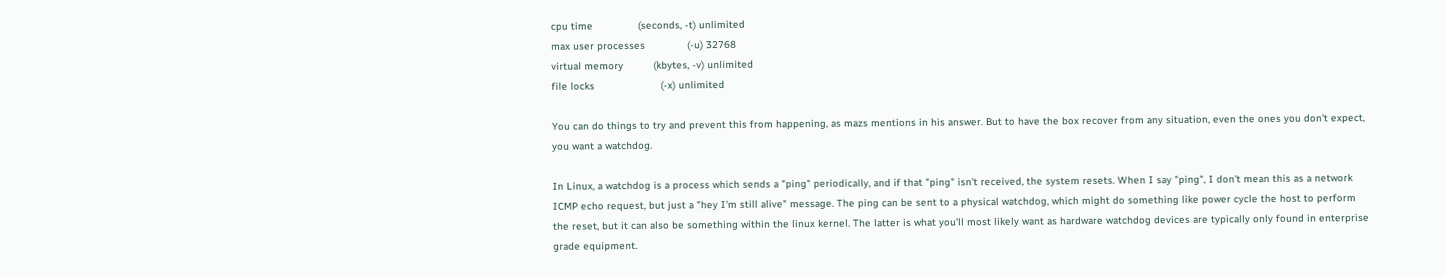cpu time               (seconds, -t) unlimited
max user processes              (-u) 32768
virtual memory          (kbytes, -v) unlimited
file locks                      (-x) unlimited

You can do things to try and prevent this from happening, as mazs mentions in his answer. But to have the box recover from any situation, even the ones you don't expect, you want a watchdog.

In Linux, a watchdog is a process which sends a "ping" periodically, and if that "ping" isn't received, the system resets. When I say "ping", I don't mean this as a network ICMP echo request, but just a "hey I'm still alive" message. The ping can be sent to a physical watchdog, which might do something like power cycle the host to perform the reset, but it can also be something within the linux kernel. The latter is what you'll most likely want as hardware watchdog devices are typically only found in enterprise grade equipment.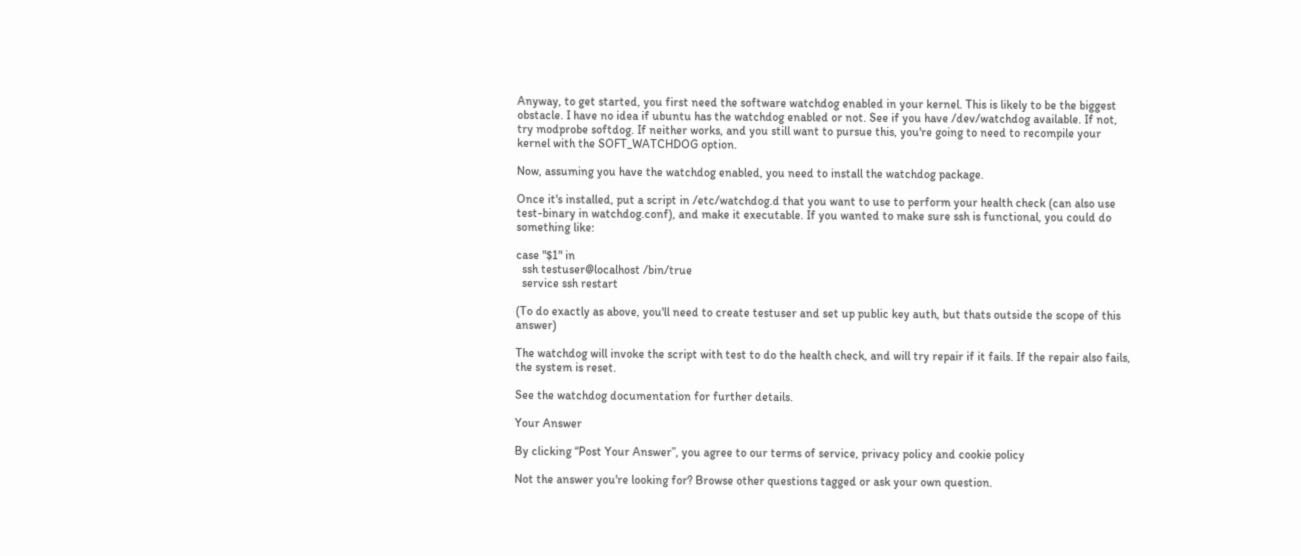Anyway, to get started, you first need the software watchdog enabled in your kernel. This is likely to be the biggest obstacle. I have no idea if ubuntu has the watchdog enabled or not. See if you have /dev/watchdog available. If not, try modprobe softdog. If neither works, and you still want to pursue this, you're going to need to recompile your kernel with the SOFT_WATCHDOG option.

Now, assuming you have the watchdog enabled, you need to install the watchdog package.

Once it's installed, put a script in /etc/watchdog.d that you want to use to perform your health check (can also use test-binary in watchdog.conf), and make it executable. If you wanted to make sure ssh is functional, you could do something like:

case "$1" in
  ssh testuser@localhost /bin/true
  service ssh restart

(To do exactly as above, you'll need to create testuser and set up public key auth, but thats outside the scope of this answer)

The watchdog will invoke the script with test to do the health check, and will try repair if it fails. If the repair also fails, the system is reset.

See the watchdog documentation for further details.

Your Answer

By clicking “Post Your Answer”, you agree to our terms of service, privacy policy and cookie policy

Not the answer you're looking for? Browse other questions tagged or ask your own question.